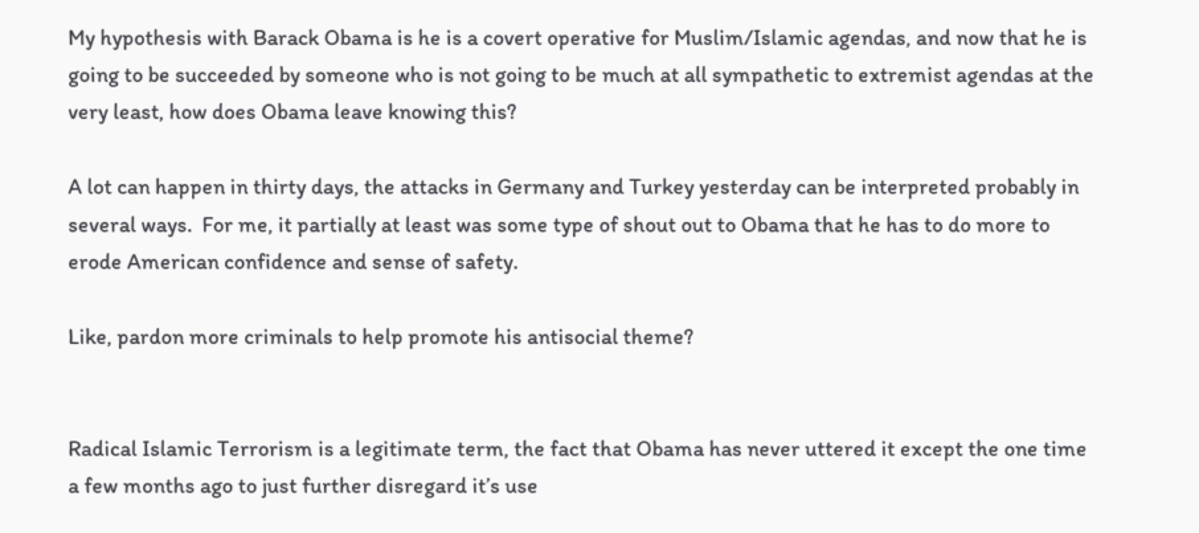My hypothesis with Barack Obama is he is a covert operative for Muslim/Islamic agendas, and now that he is going to be succeeded by someone who is not going to be much at all sympathetic to extremist agendas at the very least, how does Obama leave knowing this?

A lot can happen in thirty days, the attacks in Germany and Turkey yesterday can be interpreted probably in several ways.  For me, it partially at least was some type of shout out to Obama that he has to do more to erode American confidence and sense of safety.

Like, pardon more criminals to help promote his antisocial theme?


Radical Islamic Terrorism is a legitimate term, the fact that Obama has never uttered it except the one time a few months ago to just further disregard it’s use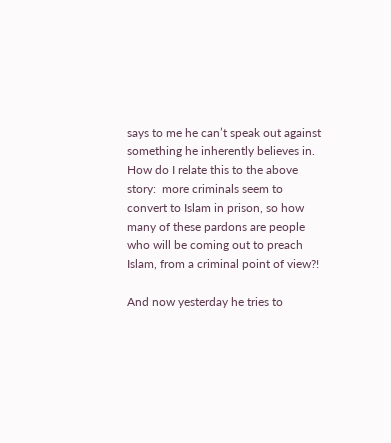says to me he can’t speak out against something he inherently believes in.  How do I relate this to the above story:  more criminals seem to convert to Islam in prison, so how many of these pardons are people who will be coming out to preach Islam, from a criminal point of view?!

And now yesterday he tries to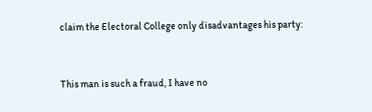claim the Electoral College only disadvantages his party:


This man is such a fraud, I have no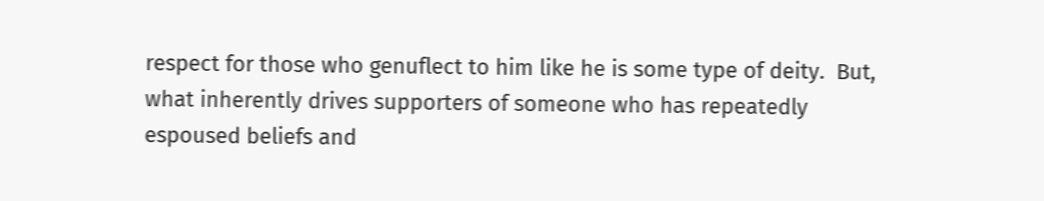respect for those who genuflect to him like he is some type of deity.  But, what inherently drives supporters of someone who has repeatedly espoused beliefs and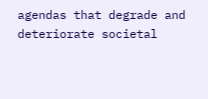agendas that degrade and deteriorate societal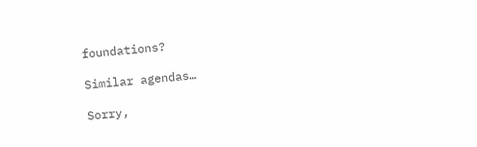foundations?

Similar agendas…

Sorry,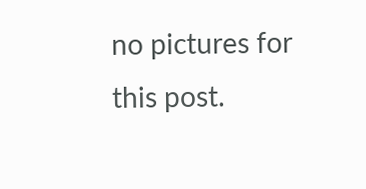no pictures for this post.